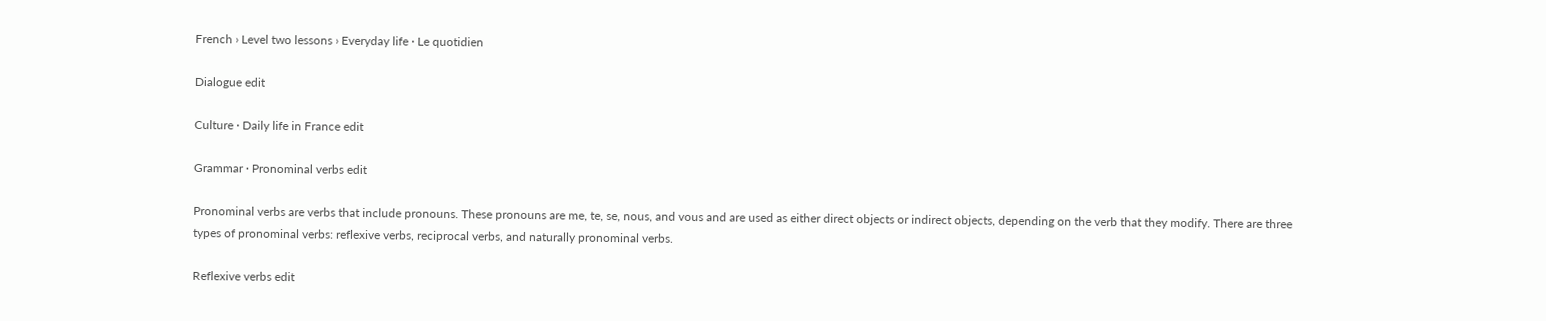French › Level two lessons › Everyday life · Le quotidien

Dialogue edit

Culture · Daily life in France edit

Grammar · Pronominal verbs edit

Pronominal verbs are verbs that include pronouns. These pronouns are me, te, se, nous, and vous and are used as either direct objects or indirect objects, depending on the verb that they modify. There are three types of pronominal verbs: reflexive verbs, reciprocal verbs, and naturally pronominal verbs.

Reflexive verbs edit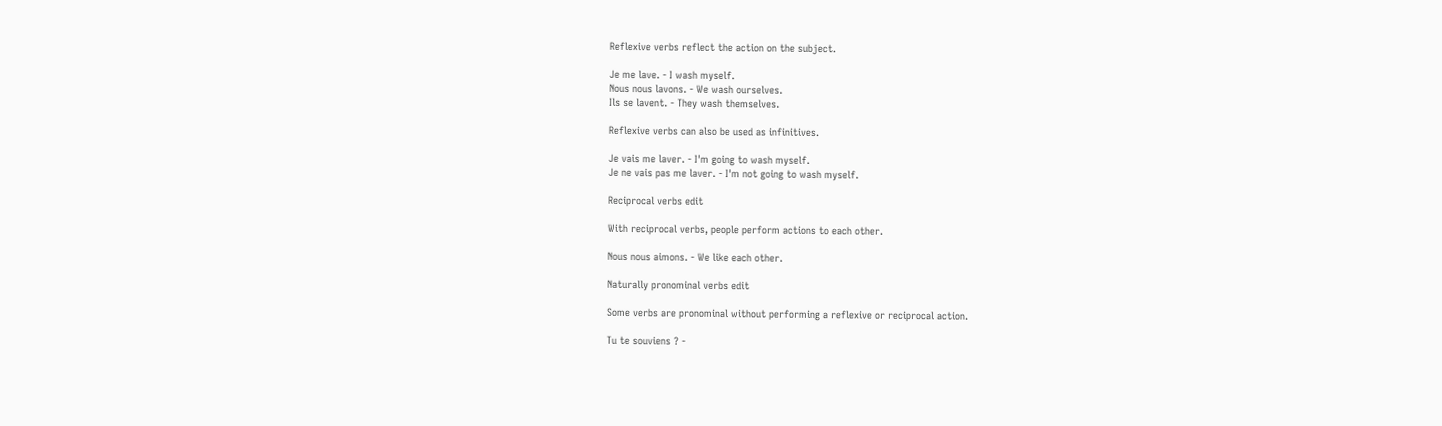Reflexive verbs reflect the action on the subject.

Je me lave. - I wash myself.
Nous nous lavons. - We wash ourselves.
Ils se lavent. - They wash themselves.

Reflexive verbs can also be used as infinitives.

Je vais me laver. - I'm going to wash myself.
Je ne vais pas me laver. - I'm not going to wash myself.

Reciprocal verbs edit

With reciprocal verbs, people perform actions to each other.

Nous nous aimons. - We like each other.

Naturally pronominal verbs edit

Some verbs are pronominal without performing a reflexive or reciprocal action.

Tu te souviens ? -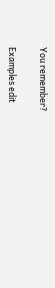You remember?

Examples edit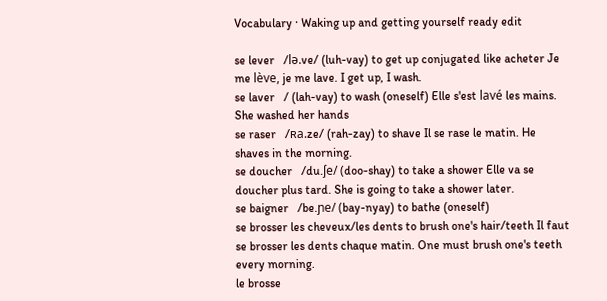Vocabulary · Waking up and getting yourself ready edit

se lever   /lǝ.ve/ (luh-vay) to get up conjugated like acheter Je me lève, je me lave. I get up, I wash.
se laver   / (lah-vay) to wash (oneself) Elle s'est lavé les mains. She washed her hands
se raser   /ʀa.ze/ (rah-zay) to shave Il se rase le matin. He shaves in the morning.
se doucher   /du.ʃe/ (doo-shay) to take a shower Elle va se doucher plus tard. She is going to take a shower later.
se baigner   /be.ɲe/ (bay-nyay) to bathe (oneself)
se brosser les cheveux/les dents to brush one's hair/teeth Il faut se brosser les dents chaque matin. One must brush one's teeth every morning.
le brosse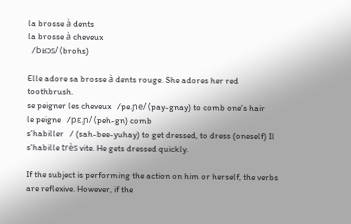la brosse à dents
la brosse à cheveux
  /bʁɔs/ (brohs)

Elle adore sa brosse à dents rouge. She adores her red toothbrush.
se peigner les cheveux   /pe.ɲe/ (pay-gnay) to comb one's hair
le peigne   /pɛ.ɲ/ (peh-gn) comb
s'habiller   / (sah-bee-yuhay) to get dressed, to dress (oneself) Il s'habille très vite. He gets dressed quickly.

If the subject is performing the action on him or herself, the verbs are reflexive. However, if the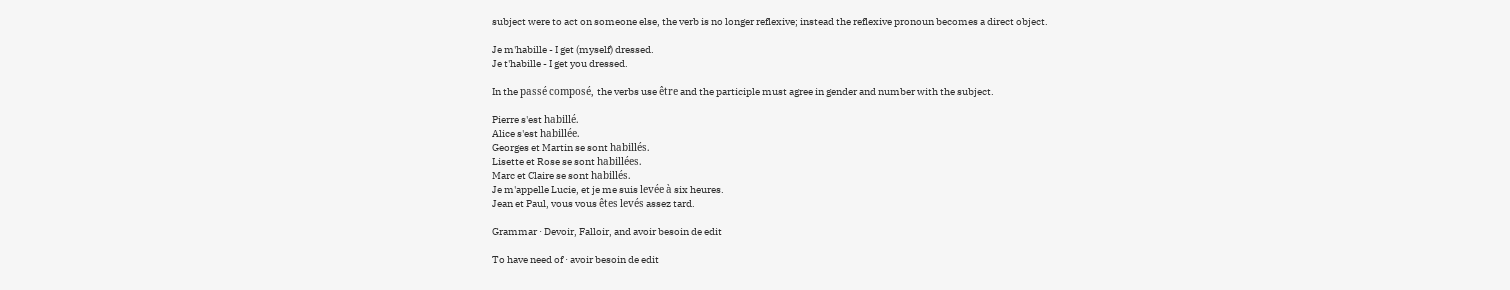subject were to act on someone else, the verb is no longer reflexive; instead the reflexive pronoun becomes a direct object.

Je m'habille - I get (myself) dressed.
Je t'habille - I get you dressed.

In the passé composé, the verbs use être and the participle must agree in gender and number with the subject.

Pierre s'est habillé.
Alice s'est habillée.
Georges et Martin se sont habillés.
Lisette et Rose se sont habillées.
Marc et Claire se sont habillés.
Je m'appelle Lucie, et je me suis levée à six heures.
Jean et Paul, vous vous êtes levés assez tard.

Grammar · Devoir, Falloir, and avoir besoin de edit

To have need of · avoir besoin de edit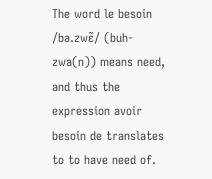The word le besoin /bǝ.zwɛ̃/ (buh-zwa(n)) means need, and thus the expression avoir besoin de translates to to have need of.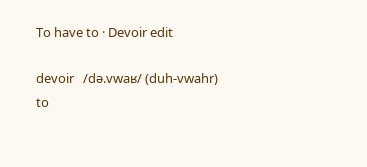To have to · Devoir edit

devoir   /dǝ.vwaʁ/ (duh-vwahr) to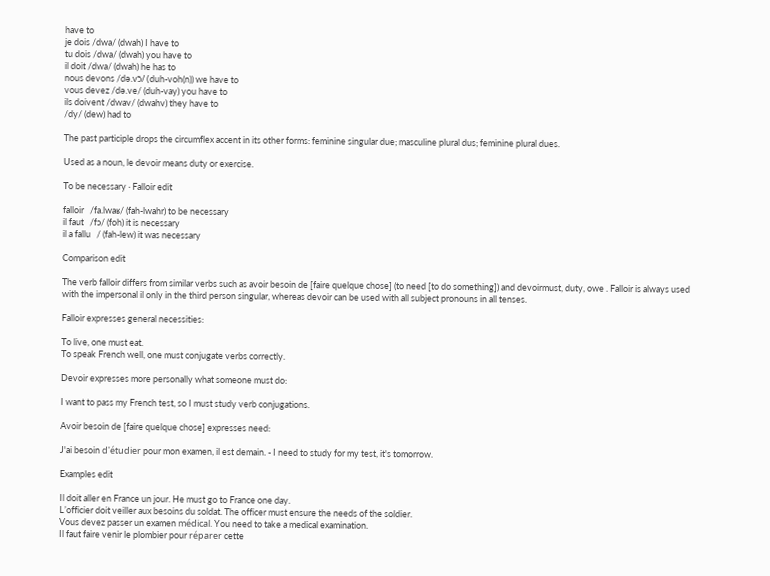have to
je dois /dwa/ (dwah) I have to
tu dois /dwa/ (dwah) you have to
il doit /dwa/ (dwah) he has to
nous devons /dǝ.vɔ̃/ (duh-voh(n)) we have to
vous devez /dǝ.ve/ (duh-vay) you have to
ils doivent /dwav/ (dwahv) they have to
/dy/ (dew) had to

The past participle drops the circumflex accent in its other forms: feminine singular due; masculine plural dus; feminine plural dues.

Used as a noun, le devoir means duty or exercise.

To be necessary · Falloir edit

falloir   /fa.lwaʁ/ (fah-lwahr) to be necessary
il faut   /fɔ/ (foh) it is necessary
il a fallu   / (fah-lew) it was necessary

Comparison edit

The verb falloir differs from similar verbs such as avoir besoin de [faire quelque chose] (to need [to do something]) and devoirmust, duty, owe . Falloir is always used with the impersonal il only in the third person singular, whereas devoir can be used with all subject pronouns in all tenses.

Falloir expresses general necessities:

To live, one must eat.
To speak French well, one must conjugate verbs correctly.

Devoir expresses more personally what someone must do:

I want to pass my French test, so I must study verb conjugations.

Avoir besoin de [faire quelque chose] expresses need:

J'ai besoin d'étudier pour mon examen, il est demain. - I need to study for my test, it's tomorrow.

Examples edit

Il doit aller en France un jour. He must go to France one day.
L’officier doit veiller aux besoins du soldat. The officer must ensure the needs of the soldier.
Vous devez passer un examen médical. You need to take a medical examination.
Il faut faire venir le plombier pour réparer cette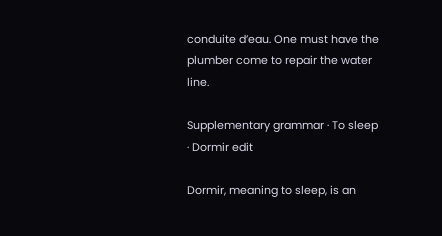conduite d’eau. One must have the plumber come to repair the water line.

Supplementary grammar · To sleep · Dormir edit

Dormir, meaning to sleep, is an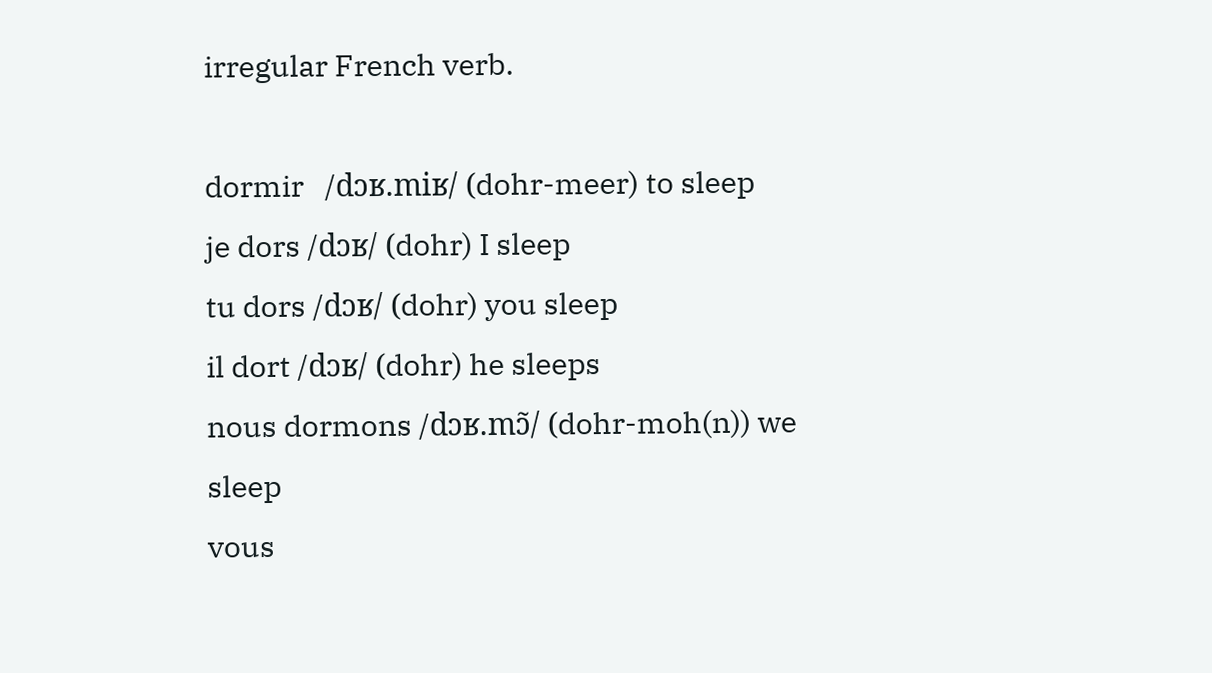irregular French verb.

dormir   /dɔʁ.miʁ/ (dohr-meer) to sleep
je dors /dɔʁ/ (dohr) I sleep
tu dors /dɔʁ/ (dohr) you sleep
il dort /dɔʁ/ (dohr) he sleeps
nous dormons /dɔʁ.mɔ̃/ (dohr-moh(n)) we sleep
vous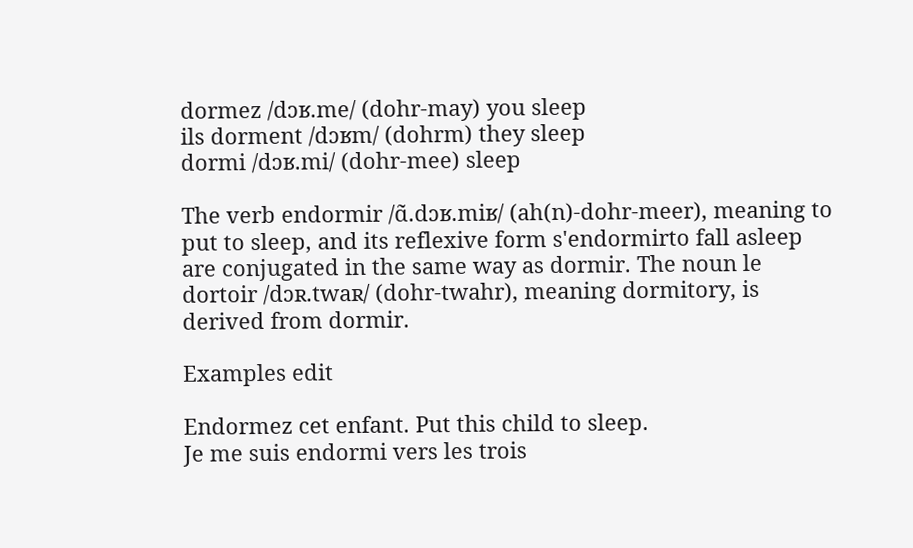dormez /dɔʁ.me/ (dohr-may) you sleep
ils dorment /dɔʁm/ (dohrm) they sleep
dormi /dɔʁ.mi/ (dohr-mee) sleep

The verb endormir /ɑ̃.dɔʁ.miʁ/ (ah(n)-dohr-meer), meaning to put to sleep, and its reflexive form s'endormirto fall asleep are conjugated in the same way as dormir. The noun le dortoir /dɔʀ.twaʀ/ (dohr-twahr), meaning dormitory, is derived from dormir.

Examples edit

Endormez cet enfant. Put this child to sleep.
Je me suis endormi vers les trois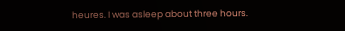heures. I was asleep about three hours.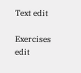Text edit

Exercises edit